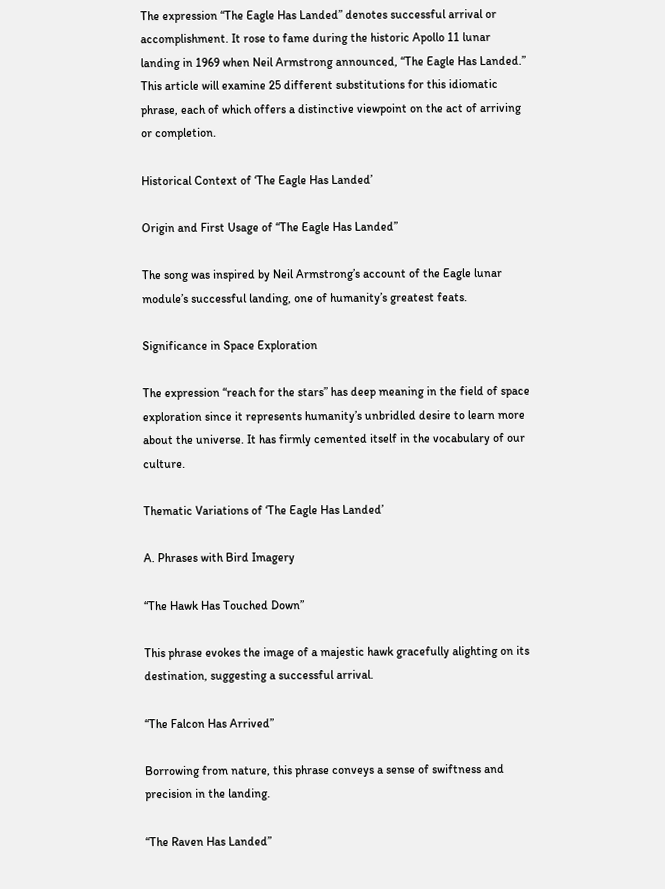The expression “The Eagle Has Landed” denotes successful arrival or accomplishment. It rose to fame during the historic Apollo 11 lunar landing in 1969 when Neil Armstrong announced, “The Eagle Has Landed.” This article will examine 25 different substitutions for this idiomatic phrase, each of which offers a distinctive viewpoint on the act of arriving or completion.

Historical Context of ‘The Eagle Has Landed’

Origin and First Usage of “The Eagle Has Landed”

The song was inspired by Neil Armstrong’s account of the Eagle lunar module’s successful landing, one of humanity’s greatest feats.

Significance in Space Exploration

The expression “reach for the stars” has deep meaning in the field of space exploration since it represents humanity’s unbridled desire to learn more about the universe. It has firmly cemented itself in the vocabulary of our culture.

Thematic Variations of ‘The Eagle Has Landed’

A. Phrases with Bird Imagery

“The Hawk Has Touched Down”

This phrase evokes the image of a majestic hawk gracefully alighting on its destination, suggesting a successful arrival.

“The Falcon Has Arrived”

Borrowing from nature, this phrase conveys a sense of swiftness and precision in the landing.

“The Raven Has Landed”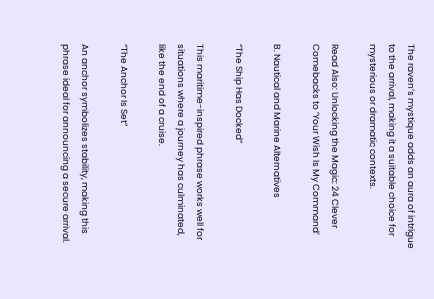The raven’s mystique adds an aura of intrigue to the arrival, making it a suitable choice for mysterious or dramatic contexts.

Read Also: Unlocking the Magic: 24 Clever Comebacks to ‘Your Wish Is My Command’

B. Nautical and Marine Alternatives

“The Ship Has Docked”

This maritime-inspired phrase works well for situations where a journey has culminated, like the end of a cruise.

“The Anchor Is Set”

An anchor symbolizes stability, making this phrase ideal for announcing a secure arrival.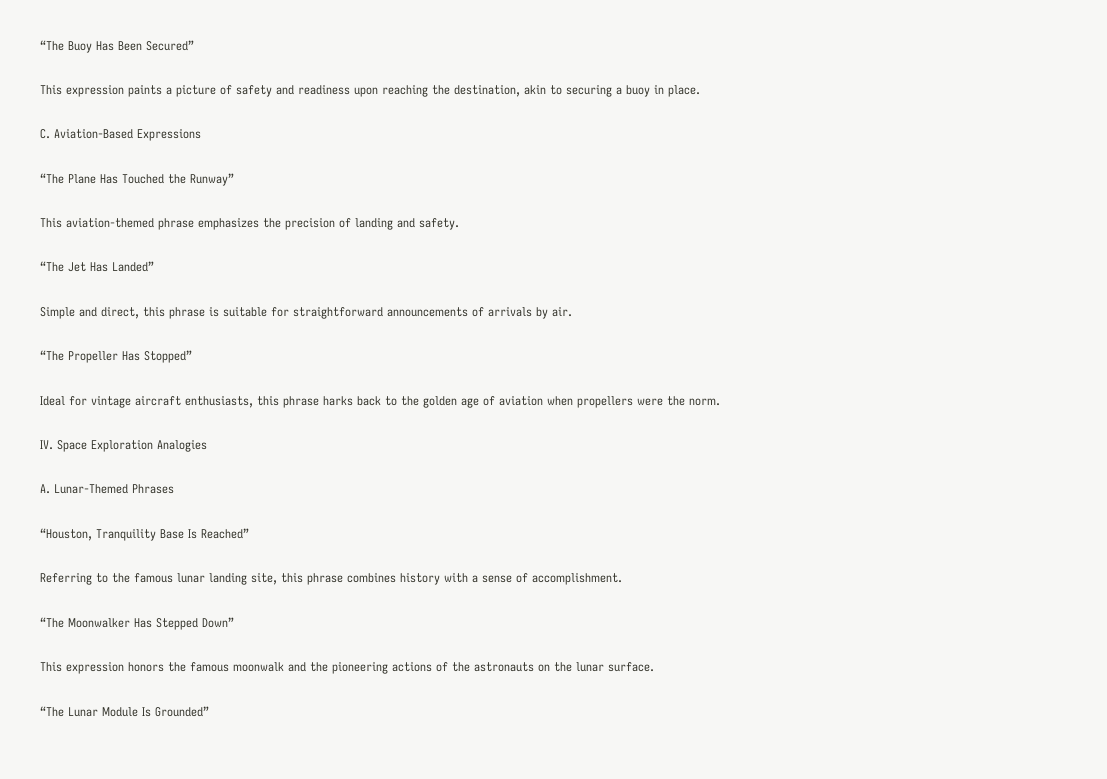“The Buoy Has Been Secured”

This expression paints a picture of safety and readiness upon reaching the destination, akin to securing a buoy in place.

C. Aviation-Based Expressions

“The Plane Has Touched the Runway”

This aviation-themed phrase emphasizes the precision of landing and safety.

“The Jet Has Landed”

Simple and direct, this phrase is suitable for straightforward announcements of arrivals by air.

“The Propeller Has Stopped”

Ideal for vintage aircraft enthusiasts, this phrase harks back to the golden age of aviation when propellers were the norm.

IV. Space Exploration Analogies

A. Lunar-Themed Phrases

“Houston, Tranquility Base Is Reached”

Referring to the famous lunar landing site, this phrase combines history with a sense of accomplishment.

“The Moonwalker Has Stepped Down”

This expression honors the famous moonwalk and the pioneering actions of the astronauts on the lunar surface.

“The Lunar Module Is Grounded”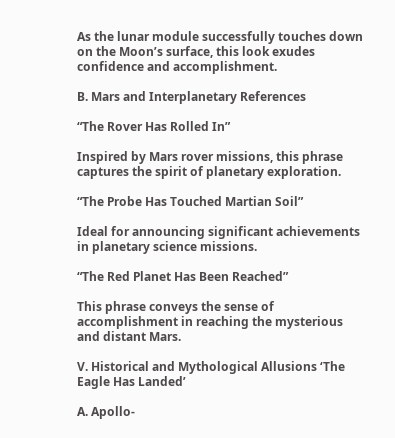As the lunar module successfully touches down on the Moon’s surface, this look exudes confidence and accomplishment.

B. Mars and Interplanetary References

“The Rover Has Rolled In”

Inspired by Mars rover missions, this phrase captures the spirit of planetary exploration.

“The Probe Has Touched Martian Soil”

Ideal for announcing significant achievements in planetary science missions.

“The Red Planet Has Been Reached”

This phrase conveys the sense of accomplishment in reaching the mysterious and distant Mars.

V. Historical and Mythological Allusions ‘The Eagle Has Landed’

A. Apollo-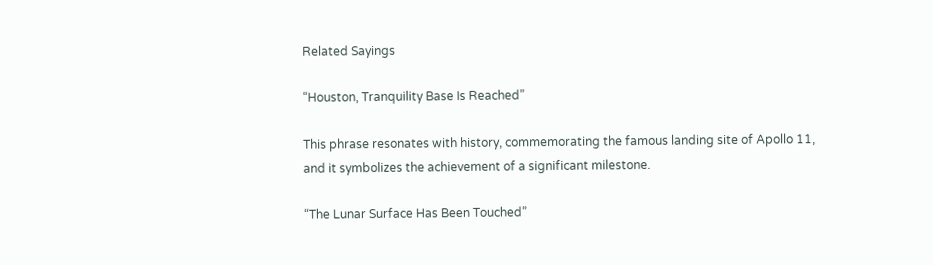Related Sayings

“Houston, Tranquility Base Is Reached”

This phrase resonates with history, commemorating the famous landing site of Apollo 11, and it symbolizes the achievement of a significant milestone.

“The Lunar Surface Has Been Touched”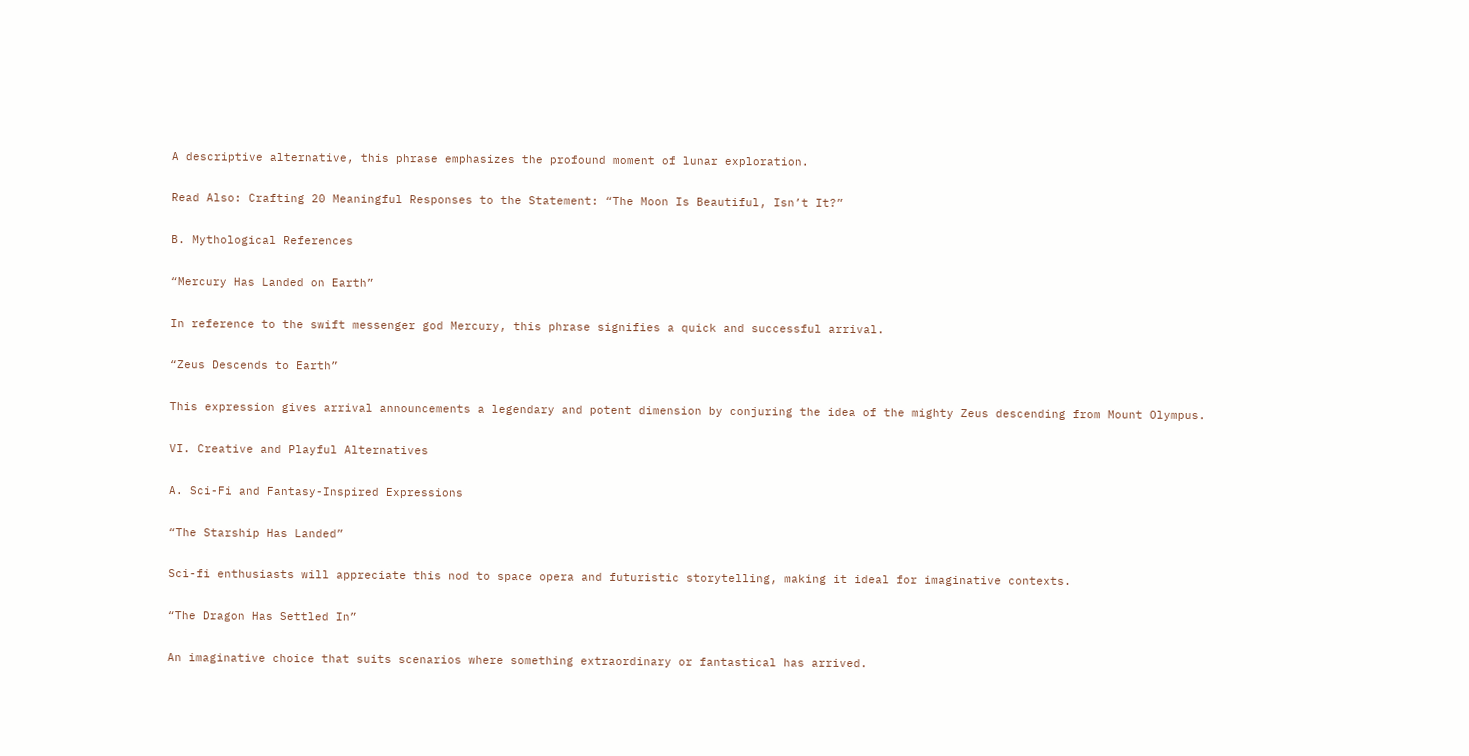A descriptive alternative, this phrase emphasizes the profound moment of lunar exploration.

Read Also: Crafting 20 Meaningful Responses to the Statement: “The Moon Is Beautiful, Isn’t It?”

B. Mythological References

“Mercury Has Landed on Earth”

In reference to the swift messenger god Mercury, this phrase signifies a quick and successful arrival.

“Zeus Descends to Earth”

This expression gives arrival announcements a legendary and potent dimension by conjuring the idea of the mighty Zeus descending from Mount Olympus.

VI. Creative and Playful Alternatives

A. Sci-Fi and Fantasy-Inspired Expressions

“The Starship Has Landed”

Sci-fi enthusiasts will appreciate this nod to space opera and futuristic storytelling, making it ideal for imaginative contexts.

“The Dragon Has Settled In”

An imaginative choice that suits scenarios where something extraordinary or fantastical has arrived.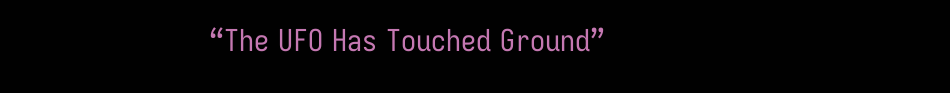“The UFO Has Touched Ground”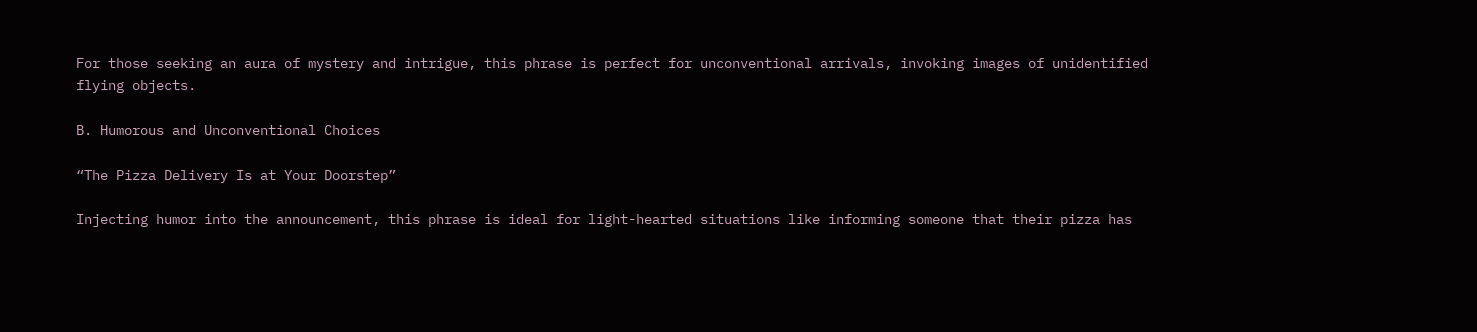For those seeking an aura of mystery and intrigue, this phrase is perfect for unconventional arrivals, invoking images of unidentified flying objects.

B. Humorous and Unconventional Choices

“The Pizza Delivery Is at Your Doorstep”

Injecting humor into the announcement, this phrase is ideal for light-hearted situations like informing someone that their pizza has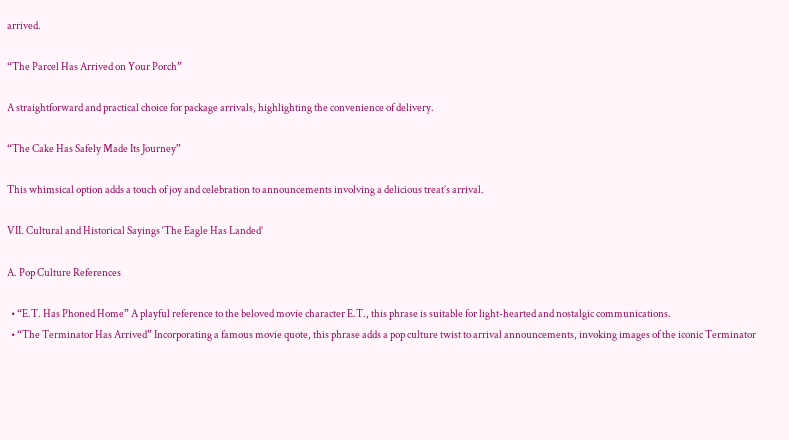arrived.

“The Parcel Has Arrived on Your Porch”

A straightforward and practical choice for package arrivals, highlighting the convenience of delivery.

“The Cake Has Safely Made Its Journey”

This whimsical option adds a touch of joy and celebration to announcements involving a delicious treat’s arrival.

VII. Cultural and Historical Sayings ‘The Eagle Has Landed’

A. Pop Culture References

  • “E.T. Has Phoned Home” A playful reference to the beloved movie character E.T., this phrase is suitable for light-hearted and nostalgic communications.
  • “The Terminator Has Arrived” Incorporating a famous movie quote, this phrase adds a pop culture twist to arrival announcements, invoking images of the iconic Terminator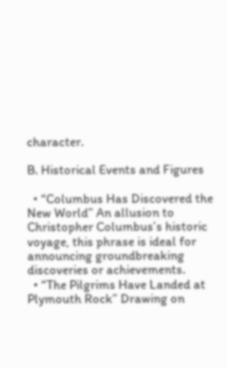character.

B. Historical Events and Figures

  • “Columbus Has Discovered the New World” An allusion to Christopher Columbus’s historic voyage, this phrase is ideal for announcing groundbreaking discoveries or achievements.
  • “The Pilgrims Have Landed at Plymouth Rock” Drawing on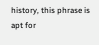history, this phrase is apt for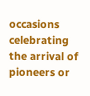occasions celebrating the arrival of pioneers or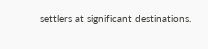settlers at significant destinations.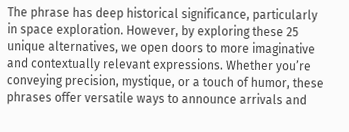The phrase has deep historical significance, particularly in space exploration. However, by exploring these 25 unique alternatives, we open doors to more imaginative and contextually relevant expressions. Whether you’re conveying precision, mystique, or a touch of humor, these phrases offer versatile ways to announce arrivals and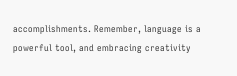accomplishments. Remember, language is a powerful tool, and embracing creativity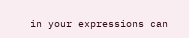in your expressions can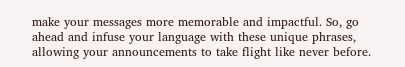make your messages more memorable and impactful. So, go ahead and infuse your language with these unique phrases, allowing your announcements to take flight like never before.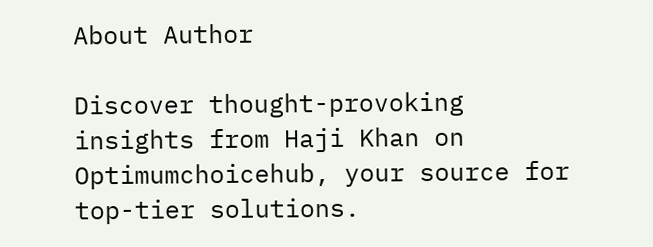About Author

Discover thought-provoking insights from Haji Khan on Optimumchoicehub, your source for top-tier solutions.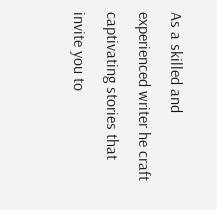As a skilled and experienced writer he craft captivating stories that invite you to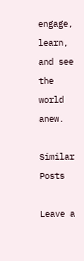engage, learn, and see the world anew.

Similar Posts

Leave a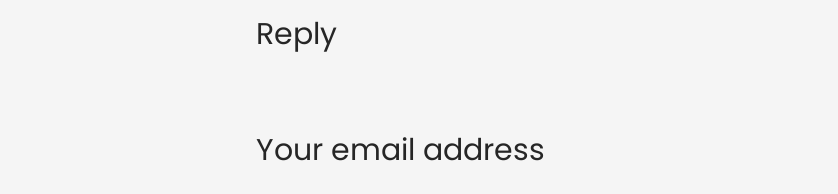Reply

Your email address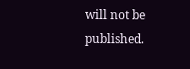will not be published.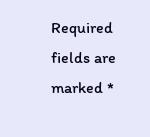Required fields are marked *